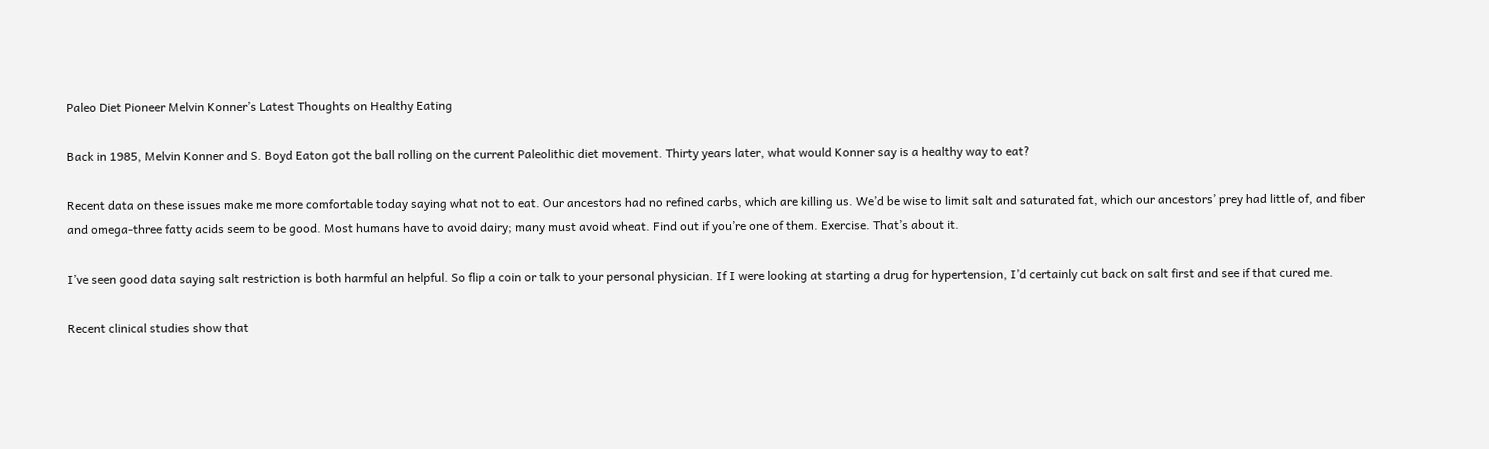Paleo Diet Pioneer Melvin Konner’s Latest Thoughts on Healthy Eating

Back in 1985, Melvin Konner and S. Boyd Eaton got the ball rolling on the current Paleolithic diet movement. Thirty years later, what would Konner say is a healthy way to eat?

Recent data on these issues make me more comfortable today saying what not to eat. Our ancestors had no refined carbs, which are killing us. We’d be wise to limit salt and saturated fat, which our ancestors’ prey had little of, and fiber and omega-three fatty acids seem to be good. Most humans have to avoid dairy; many must avoid wheat. Find out if you’re one of them. Exercise. That’s about it.

I’ve seen good data saying salt restriction is both harmful an helpful. So flip a coin or talk to your personal physician. If I were looking at starting a drug for hypertension, I’d certainly cut back on salt first and see if that cured me.

Recent clinical studies show that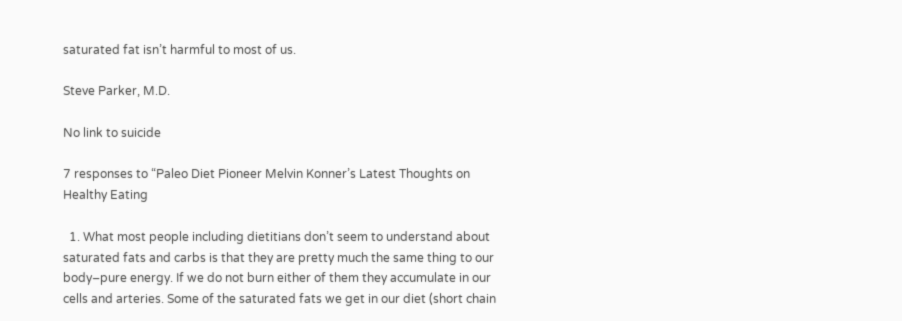saturated fat isn’t harmful to most of us.

Steve Parker, M.D.

No link to suicide

7 responses to “Paleo Diet Pioneer Melvin Konner’s Latest Thoughts on Healthy Eating

  1. What most people including dietitians don’t seem to understand about saturated fats and carbs is that they are pretty much the same thing to our body–pure energy. If we do not burn either of them they accumulate in our cells and arteries. Some of the saturated fats we get in our diet (short chain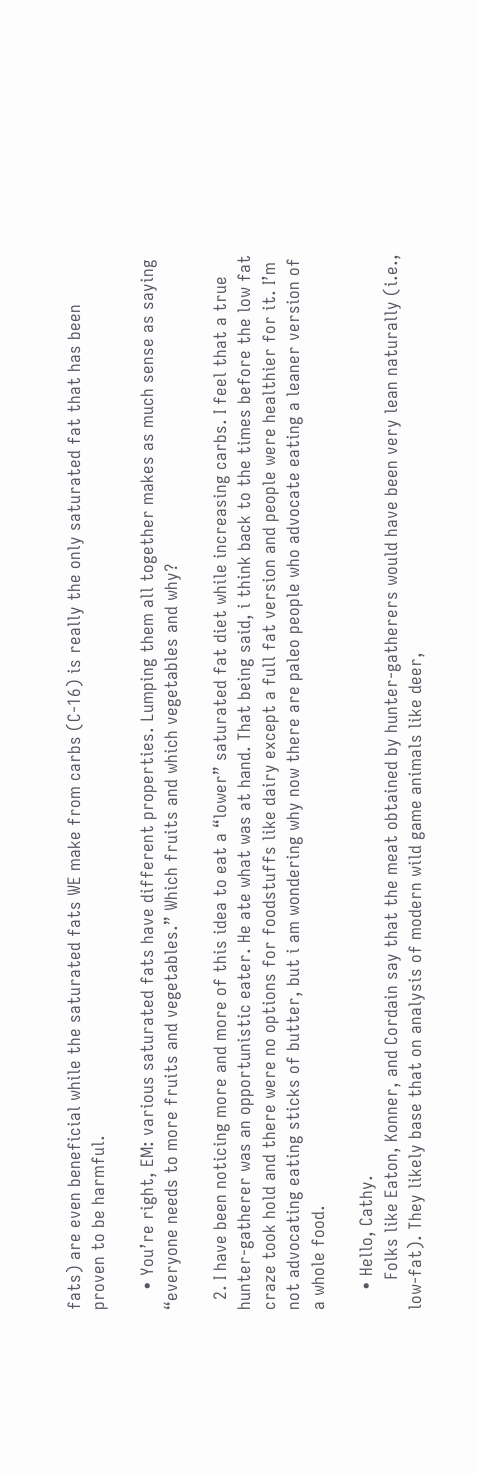fats) are even beneficial while the saturated fats WE make from carbs (C-16) is really the only saturated fat that has been proven to be harmful.

    • You’re right, EM: various saturated fats have different properties. Lumping them all together makes as much sense as saying “everyone needs to more fruits and vegetables.” Which fruits and which vegetables and why?

  2. I have been noticing more and more of this idea to eat a “lower” saturated fat diet while increasing carbs. I feel that a true hunter-gatherer was an opportunistic eater. He ate what was at hand. That being said, i think back to the times before the low fat craze took hold and there were no options for foodstuffs like dairy except a full fat version and people were healthier for it. I’m not advocating eating sticks of butter, but i am wondering why now there are paleo people who advocate eating a leaner version of a whole food.

    • Hello, Cathy.
      Folks like Eaton, Konner, and Cordain say that the meat obtained by hunter-gatherers would have been very lean naturally (i.e., low-fat). They likely base that on analysis of modern wild game animals like deer,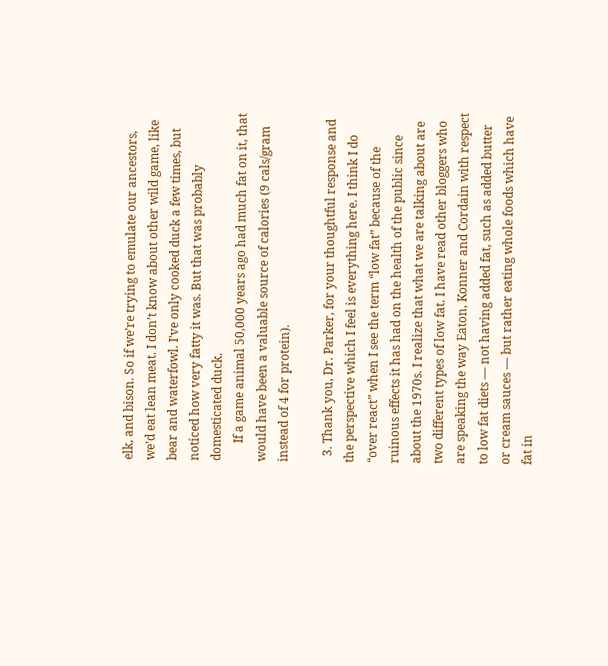elk, and bison. So if we’re trying to emulate our ancestors, we’d eat lean meat. I don’t know about other wild game, like bear and waterfowl. I’ve only cooked duck a few times, but noticed how very fatty it was. But that was probably domesticated duck.
      If a game animal 50,000 years ago had much fat on it, that would have been a valuable source of calories (9 cals/gram instead of 4 for protein).

  3. Thank you, Dr. Parker, for your thoughtful response and the perspective which I feel is everything here. I think I do “over react” when I see the term “low fat” because of the ruinous effects it has had on the health of the public since about the 1970s. I realize that what we are talking about are two different types of low fat. I have read other bloggers who are speaking the way Eaton, Konner and Cordain with respect to low fat diets — not having added fat, such as added butter or cream sauces — but rather eating whole foods which have fat in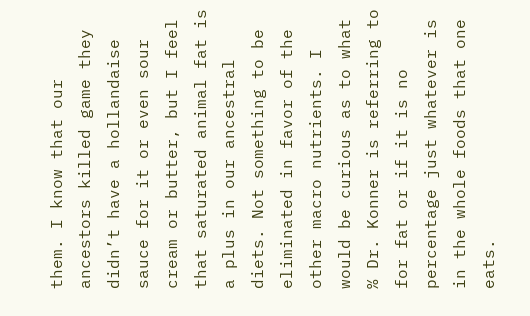them. I know that our ancestors killed game they didn’t have a hollandaise sauce for it or even sour cream or butter, but I feel that saturated animal fat is a plus in our ancestral diets. Not something to be eliminated in favor of the other macro nutrients. I would be curious as to what % Dr. Konner is referring to for fat or if it is no percentage just whatever is in the whole foods that one eats.